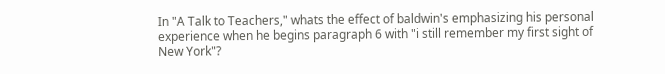In "A Talk to Teachers," whats the effect of baldwin's emphasizing his personal experience when he begins paragraph 6 with "i still remember my first sight of New York"?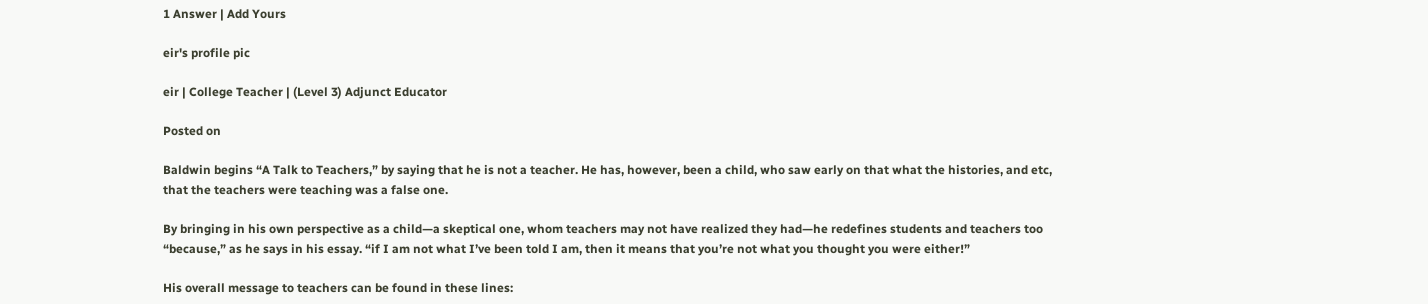1 Answer | Add Yours

eir's profile pic

eir | College Teacher | (Level 3) Adjunct Educator

Posted on

Baldwin begins “A Talk to Teachers,” by saying that he is not a teacher. He has, however, been a child, who saw early on that what the histories, and etc, that the teachers were teaching was a false one.

By bringing in his own perspective as a child—a skeptical one, whom teachers may not have realized they had—he redefines students and teachers too “because,” as he says in his essay. “if I am not what I’ve been told I am, then it means that you’re not what you thought you were either!”

His overall message to teachers can be found in these lines: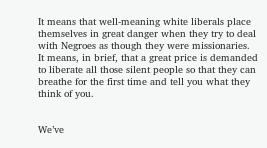It means that well-meaning white liberals place themselves in great danger when they try to deal with Negroes as though they were missionaries.  It means, in brief, that a great price is demanded to liberate all those silent people so that they can breathe for the first time and tell you what they think of you.


We’ve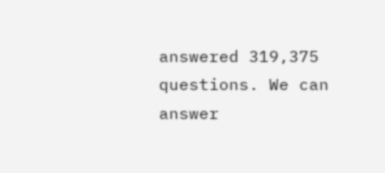answered 319,375 questions. We can answer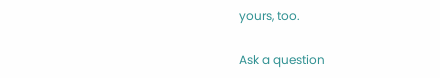yours, too.

Ask a question